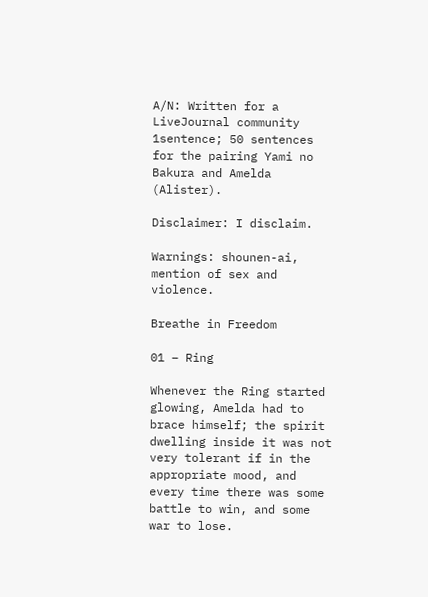A/N: Written for a LiveJournal community 1sentence; 50 sentences for the pairing Yami no Bakura and Amelda (Alister).

Disclaimer: I disclaim.

Warnings: shounen-ai, mention of sex and violence.

Breathe in Freedom

01 – Ring

Whenever the Ring started glowing, Amelda had to brace himself; the spirit dwelling inside it was not very tolerant if in the appropriate mood, and every time there was some battle to win, and some war to lose.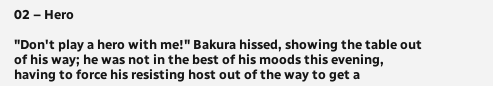02 – Hero

"Don't play a hero with me!" Bakura hissed, showing the table out of his way; he was not in the best of his moods this evening, having to force his resisting host out of the way to get a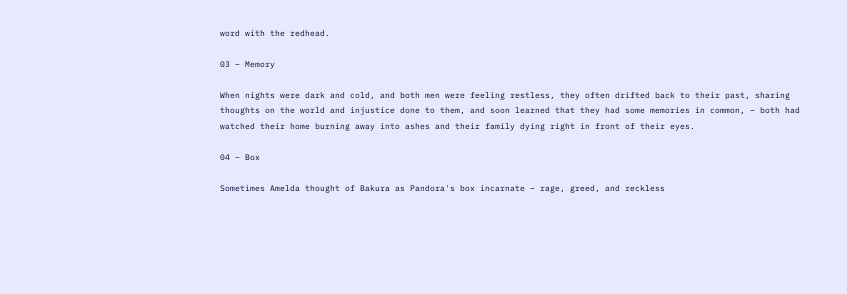word with the redhead.

03 – Memory

When nights were dark and cold, and both men were feeling restless, they often drifted back to their past, sharing thoughts on the world and injustice done to them, and soon learned that they had some memories in common, – both had watched their home burning away into ashes and their family dying right in front of their eyes.

04 – Box

Sometimes Amelda thought of Bakura as Pandora's box incarnate – rage, greed, and reckless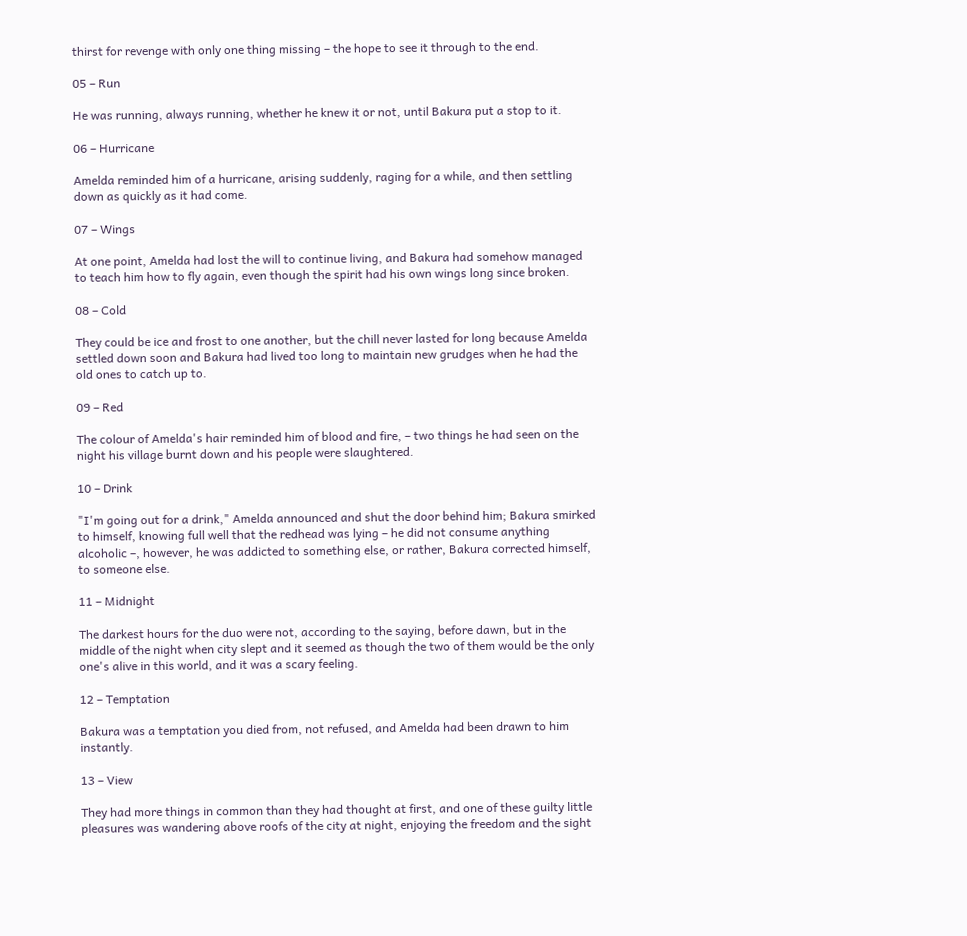thirst for revenge with only one thing missing – the hope to see it through to the end.

05 – Run

He was running, always running, whether he knew it or not, until Bakura put a stop to it.

06 – Hurricane

Amelda reminded him of a hurricane, arising suddenly, raging for a while, and then settling down as quickly as it had come.

07 – Wings

At one point, Amelda had lost the will to continue living, and Bakura had somehow managed to teach him how to fly again, even though the spirit had his own wings long since broken.

08 – Cold

They could be ice and frost to one another, but the chill never lasted for long because Amelda settled down soon and Bakura had lived too long to maintain new grudges when he had the old ones to catch up to.

09 – Red

The colour of Amelda's hair reminded him of blood and fire, – two things he had seen on the night his village burnt down and his people were slaughtered.

10 – Drink

"I'm going out for a drink," Amelda announced and shut the door behind him; Bakura smirked to himself, knowing full well that the redhead was lying – he did not consume anything alcoholic –, however, he was addicted to something else, or rather, Bakura corrected himself, to someone else.

11 – Midnight

The darkest hours for the duo were not, according to the saying, before dawn, but in the middle of the night when city slept and it seemed as though the two of them would be the only one's alive in this world, and it was a scary feeling.

12 – Temptation

Bakura was a temptation you died from, not refused, and Amelda had been drawn to him instantly.

13 – View

They had more things in common than they had thought at first, and one of these guilty little pleasures was wandering above roofs of the city at night, enjoying the freedom and the sight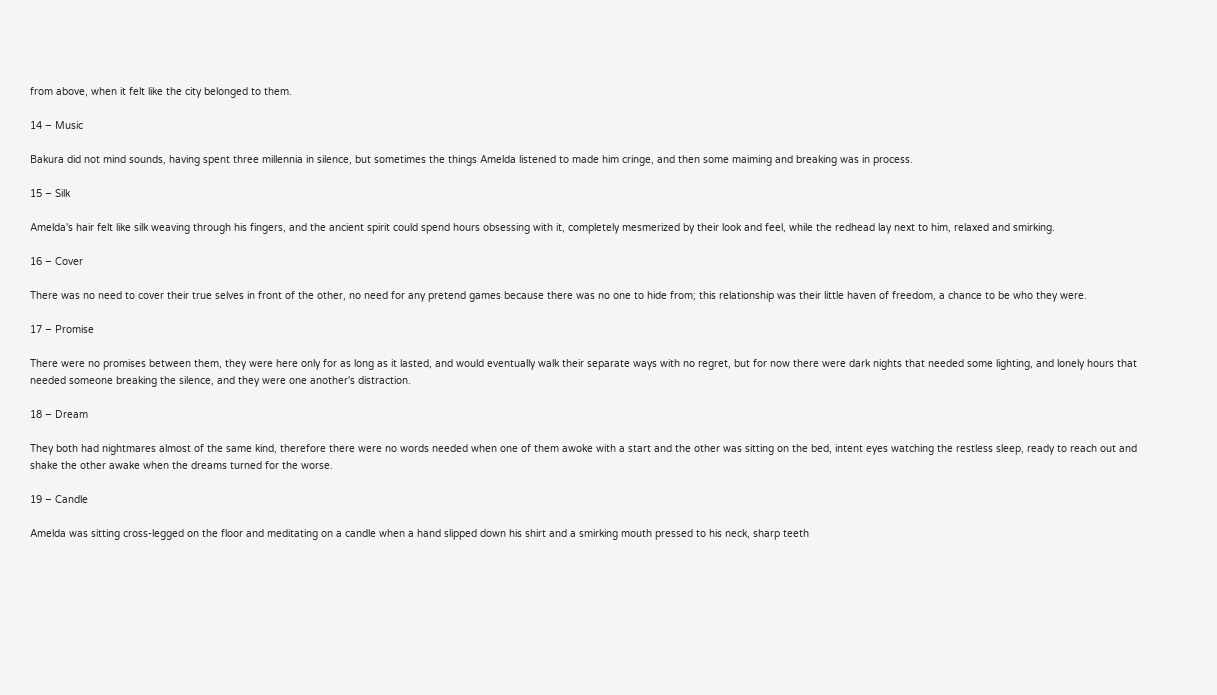from above, when it felt like the city belonged to them.

14 – Music

Bakura did not mind sounds, having spent three millennia in silence, but sometimes the things Amelda listened to made him cringe, and then some maiming and breaking was in process.

15 – Silk

Amelda's hair felt like silk weaving through his fingers, and the ancient spirit could spend hours obsessing with it, completely mesmerized by their look and feel, while the redhead lay next to him, relaxed and smirking.

16 – Cover

There was no need to cover their true selves in front of the other, no need for any pretend games because there was no one to hide from; this relationship was their little haven of freedom, a chance to be who they were.

17 – Promise

There were no promises between them, they were here only for as long as it lasted, and would eventually walk their separate ways with no regret, but for now there were dark nights that needed some lighting, and lonely hours that needed someone breaking the silence, and they were one another's distraction.

18 – Dream

They both had nightmares almost of the same kind, therefore there were no words needed when one of them awoke with a start and the other was sitting on the bed, intent eyes watching the restless sleep, ready to reach out and shake the other awake when the dreams turned for the worse.

19 – Candle

Amelda was sitting cross-legged on the floor and meditating on a candle when a hand slipped down his shirt and a smirking mouth pressed to his neck, sharp teeth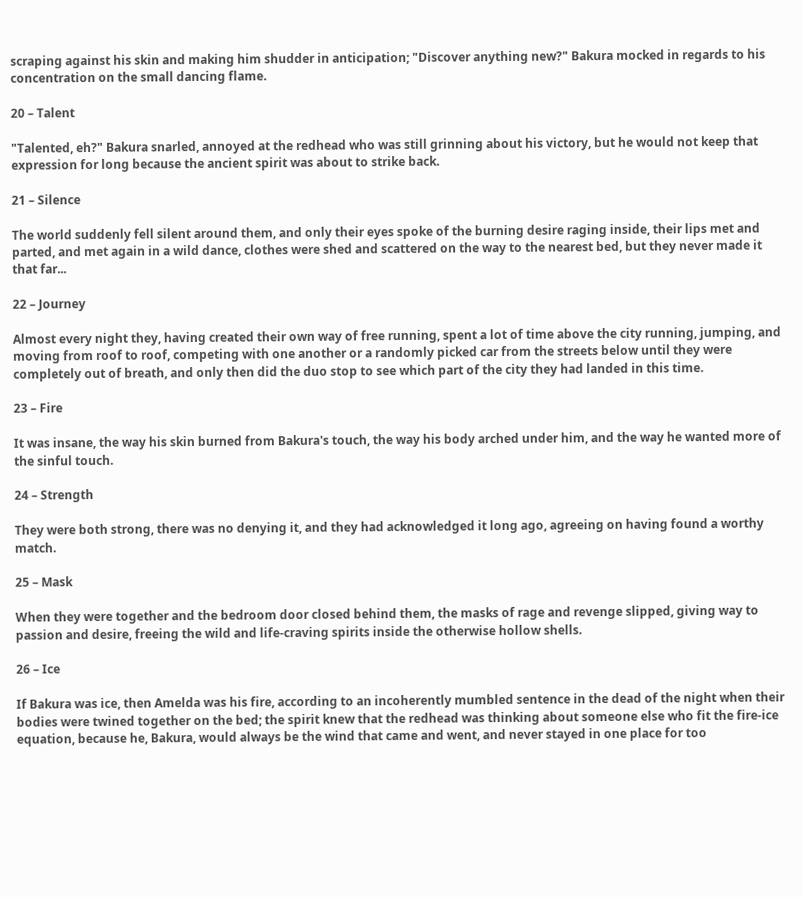scraping against his skin and making him shudder in anticipation; "Discover anything new?" Bakura mocked in regards to his concentration on the small dancing flame.

20 – Talent

"Talented, eh?" Bakura snarled, annoyed at the redhead who was still grinning about his victory, but he would not keep that expression for long because the ancient spirit was about to strike back.

21 – Silence

The world suddenly fell silent around them, and only their eyes spoke of the burning desire raging inside, their lips met and parted, and met again in a wild dance, clothes were shed and scattered on the way to the nearest bed, but they never made it that far...

22 – Journey

Almost every night they, having created their own way of free running, spent a lot of time above the city running, jumping, and moving from roof to roof, competing with one another or a randomly picked car from the streets below until they were completely out of breath, and only then did the duo stop to see which part of the city they had landed in this time.

23 – Fire

It was insane, the way his skin burned from Bakura's touch, the way his body arched under him, and the way he wanted more of the sinful touch.

24 – Strength

They were both strong, there was no denying it, and they had acknowledged it long ago, agreeing on having found a worthy match.

25 – Mask

When they were together and the bedroom door closed behind them, the masks of rage and revenge slipped, giving way to passion and desire, freeing the wild and life-craving spirits inside the otherwise hollow shells.

26 – Ice

If Bakura was ice, then Amelda was his fire, according to an incoherently mumbled sentence in the dead of the night when their bodies were twined together on the bed; the spirit knew that the redhead was thinking about someone else who fit the fire-ice equation, because he, Bakura, would always be the wind that came and went, and never stayed in one place for too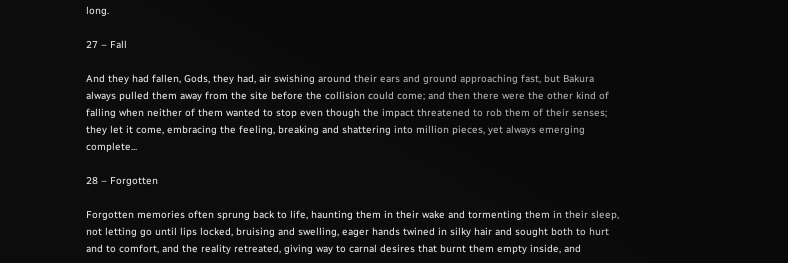long.

27 – Fall

And they had fallen, Gods, they had, air swishing around their ears and ground approaching fast, but Bakura always pulled them away from the site before the collision could come; and then there were the other kind of falling when neither of them wanted to stop even though the impact threatened to rob them of their senses; they let it come, embracing the feeling, breaking and shattering into million pieces, yet always emerging complete...

28 – Forgotten

Forgotten memories often sprung back to life, haunting them in their wake and tormenting them in their sleep, not letting go until lips locked, bruising and swelling, eager hands twined in silky hair and sought both to hurt and to comfort, and the reality retreated, giving way to carnal desires that burnt them empty inside, and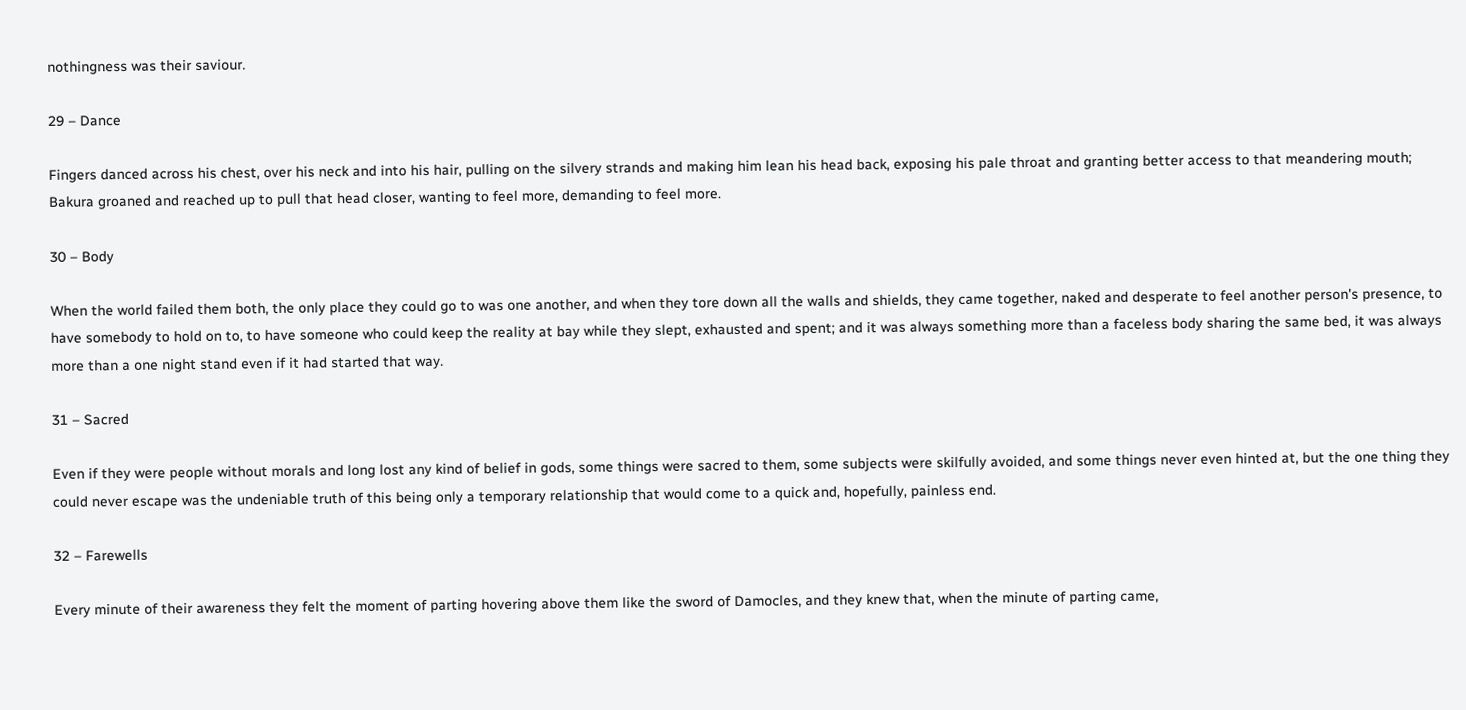nothingness was their saviour.

29 – Dance

Fingers danced across his chest, over his neck and into his hair, pulling on the silvery strands and making him lean his head back, exposing his pale throat and granting better access to that meandering mouth; Bakura groaned and reached up to pull that head closer, wanting to feel more, demanding to feel more.

30 – Body

When the world failed them both, the only place they could go to was one another, and when they tore down all the walls and shields, they came together, naked and desperate to feel another person's presence, to have somebody to hold on to, to have someone who could keep the reality at bay while they slept, exhausted and spent; and it was always something more than a faceless body sharing the same bed, it was always more than a one night stand even if it had started that way.

31 – Sacred

Even if they were people without morals and long lost any kind of belief in gods, some things were sacred to them, some subjects were skilfully avoided, and some things never even hinted at, but the one thing they could never escape was the undeniable truth of this being only a temporary relationship that would come to a quick and, hopefully, painless end.

32 – Farewells

Every minute of their awareness they felt the moment of parting hovering above them like the sword of Damocles, and they knew that, when the minute of parting came,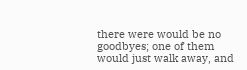there were would be no goodbyes; one of them would just walk away, and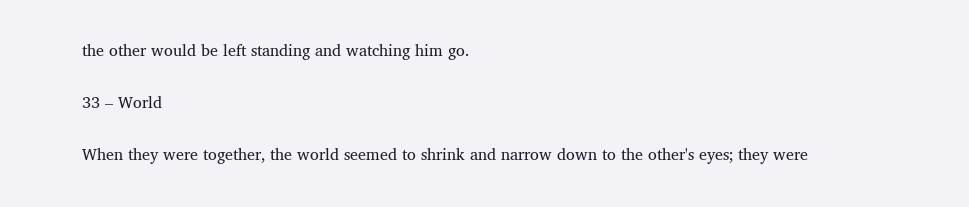the other would be left standing and watching him go.

33 – World

When they were together, the world seemed to shrink and narrow down to the other's eyes; they were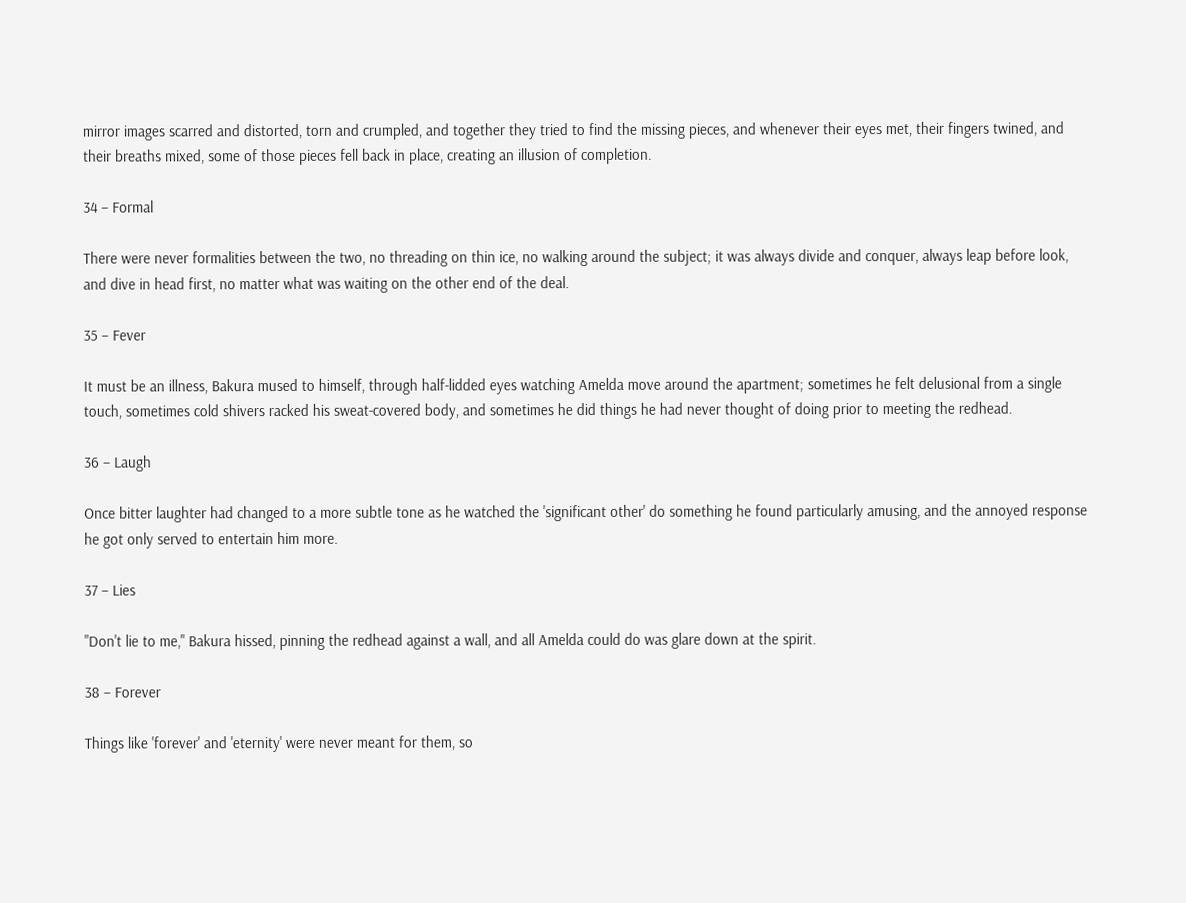mirror images scarred and distorted, torn and crumpled, and together they tried to find the missing pieces, and whenever their eyes met, their fingers twined, and their breaths mixed, some of those pieces fell back in place, creating an illusion of completion.

34 – Formal

There were never formalities between the two, no threading on thin ice, no walking around the subject; it was always divide and conquer, always leap before look, and dive in head first, no matter what was waiting on the other end of the deal.

35 – Fever

It must be an illness, Bakura mused to himself, through half-lidded eyes watching Amelda move around the apartment; sometimes he felt delusional from a single touch, sometimes cold shivers racked his sweat-covered body, and sometimes he did things he had never thought of doing prior to meeting the redhead.

36 – Laugh

Once bitter laughter had changed to a more subtle tone as he watched the 'significant other' do something he found particularly amusing, and the annoyed response he got only served to entertain him more.

37 – Lies

"Don't lie to me," Bakura hissed, pinning the redhead against a wall, and all Amelda could do was glare down at the spirit.

38 – Forever

Things like 'forever' and 'eternity' were never meant for them, so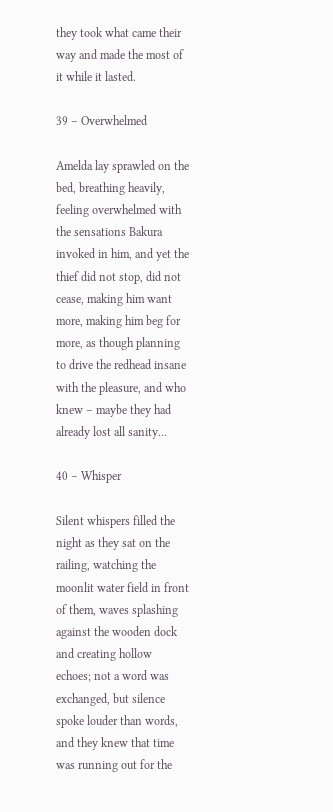they took what came their way and made the most of it while it lasted.

39 – Overwhelmed

Amelda lay sprawled on the bed, breathing heavily, feeling overwhelmed with the sensations Bakura invoked in him, and yet the thief did not stop, did not cease, making him want more, making him beg for more, as though planning to drive the redhead insane with the pleasure, and who knew – maybe they had already lost all sanity...

40 – Whisper

Silent whispers filled the night as they sat on the railing, watching the moonlit water field in front of them, waves splashing against the wooden dock and creating hollow echoes; not a word was exchanged, but silence spoke louder than words, and they knew that time was running out for the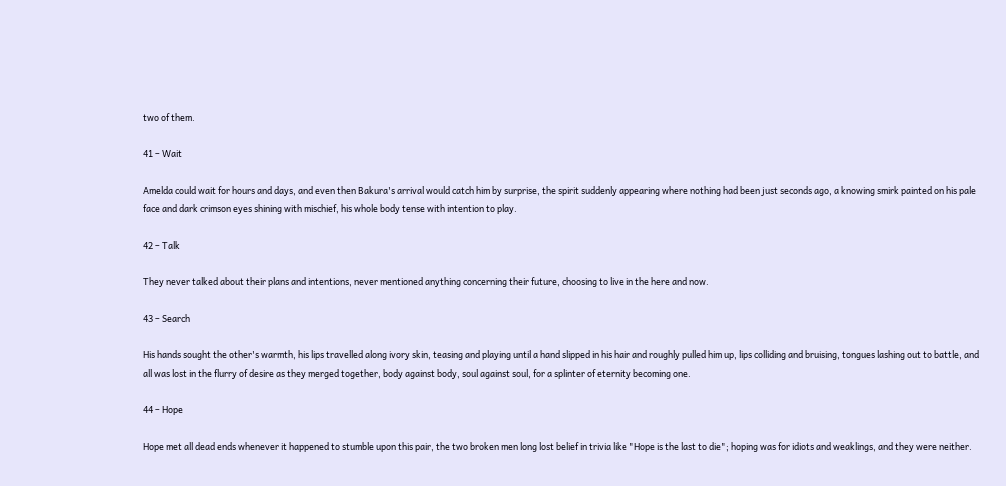two of them.

41 – Wait

Amelda could wait for hours and days, and even then Bakura's arrival would catch him by surprise, the spirit suddenly appearing where nothing had been just seconds ago, a knowing smirk painted on his pale face and dark crimson eyes shining with mischief, his whole body tense with intention to play.

42 – Talk

They never talked about their plans and intentions, never mentioned anything concerning their future, choosing to live in the here and now.

43 – Search

His hands sought the other's warmth, his lips travelled along ivory skin, teasing and playing until a hand slipped in his hair and roughly pulled him up, lips colliding and bruising, tongues lashing out to battle, and all was lost in the flurry of desire as they merged together, body against body, soul against soul, for a splinter of eternity becoming one.

44 – Hope

Hope met all dead ends whenever it happened to stumble upon this pair, the two broken men long lost belief in trivia like "Hope is the last to die"; hoping was for idiots and weaklings, and they were neither.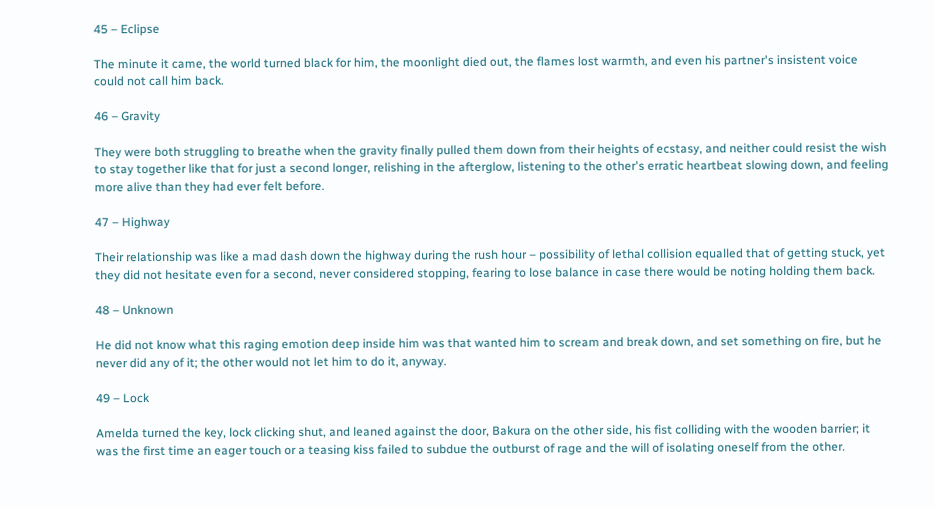45 – Eclipse

The minute it came, the world turned black for him, the moonlight died out, the flames lost warmth, and even his partner's insistent voice could not call him back.

46 – Gravity

They were both struggling to breathe when the gravity finally pulled them down from their heights of ecstasy, and neither could resist the wish to stay together like that for just a second longer, relishing in the afterglow, listening to the other's erratic heartbeat slowing down, and feeling more alive than they had ever felt before.

47 – Highway

Their relationship was like a mad dash down the highway during the rush hour – possibility of lethal collision equalled that of getting stuck, yet they did not hesitate even for a second, never considered stopping, fearing to lose balance in case there would be noting holding them back.

48 – Unknown

He did not know what this raging emotion deep inside him was that wanted him to scream and break down, and set something on fire, but he never did any of it; the other would not let him to do it, anyway.

49 – Lock

Amelda turned the key, lock clicking shut, and leaned against the door, Bakura on the other side, his fist colliding with the wooden barrier; it was the first time an eager touch or a teasing kiss failed to subdue the outburst of rage and the will of isolating oneself from the other.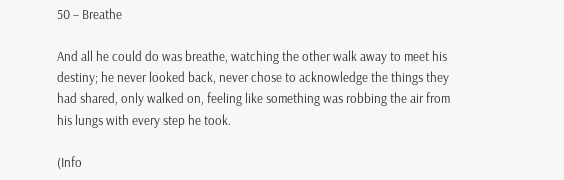50 – Breathe

And all he could do was breathe, watching the other walk away to meet his destiny; he never looked back, never chose to acknowledge the things they had shared, only walked on, feeling like something was robbing the air from his lungs with every step he took.

(Info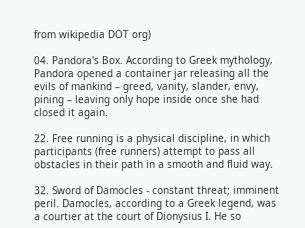from wikipedia DOT org)

04. Pandora's Box. According to Greek mythology, Pandora opened a container jar releasing all the evils of mankind – greed, vanity, slander, envy, pining – leaving only hope inside once she had closed it again.

22. Free running is a physical discipline, in which participants (free runners) attempt to pass all obstacles in their path in a smooth and fluid way.

32. Sword of Damocles - constant threat; imminent peril. Damocles, according to a Greek legend, was a courtier at the court of Dionysius I. He so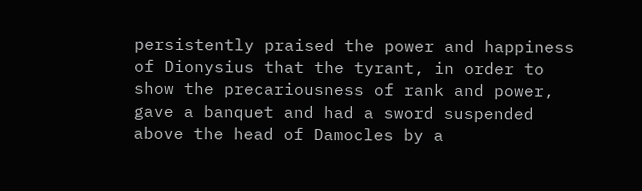persistently praised the power and happiness of Dionysius that the tyrant, in order to show the precariousness of rank and power, gave a banquet and had a sword suspended above the head of Damocles by a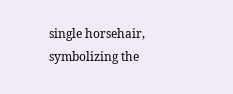single horsehair, symbolizing the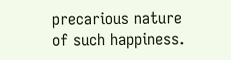precarious nature of such happiness.